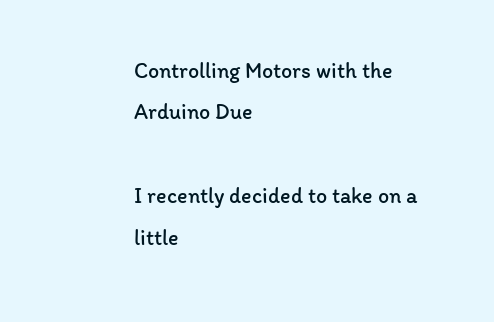Controlling Motors with the Arduino Due

I recently decided to take on a little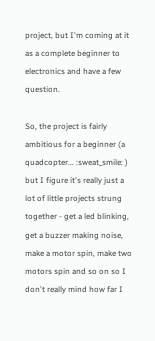project, but I'm coming at it as a complete beginner to electronics and have a few question.

So, the project is fairly ambitious for a beginner (a quadcopter... :sweat_smile: ) but I figure it's really just a lot of little projects strung together - get a led blinking, get a buzzer making noise, make a motor spin, make two motors spin and so on so I don't really mind how far I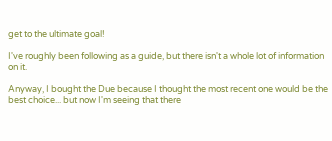get to the ultimate goal!

I've roughly been following as a guide, but there isn't a whole lot of information on it.

Anyway, I bought the Due because I thought the most recent one would be the best choice... but now I'm seeing that there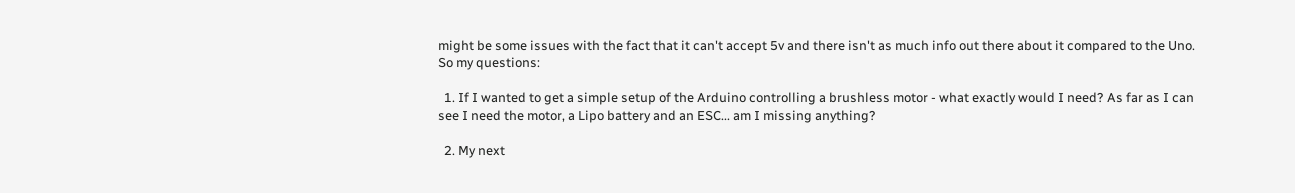might be some issues with the fact that it can't accept 5v and there isn't as much info out there about it compared to the Uno. So my questions:

  1. If I wanted to get a simple setup of the Arduino controlling a brushless motor - what exactly would I need? As far as I can see I need the motor, a Lipo battery and an ESC... am I missing anything?

  2. My next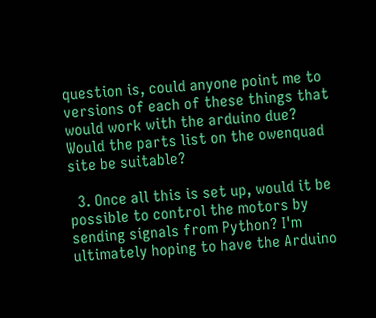question is, could anyone point me to versions of each of these things that would work with the arduino due? Would the parts list on the owenquad site be suitable?

  3. Once all this is set up, would it be possible to control the motors by sending signals from Python? I'm ultimately hoping to have the Arduino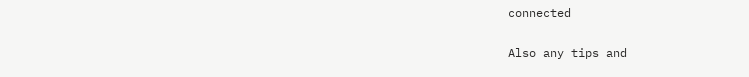connected

Also any tips and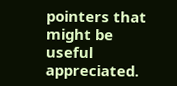pointers that might be useful appreciated.